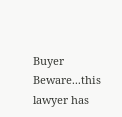Buyer Beware...this lawyer has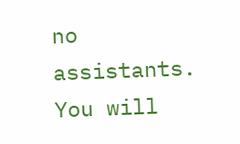no assistants. You will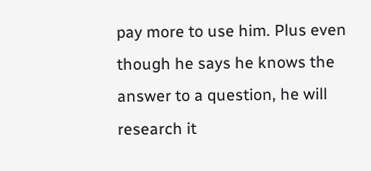pay more to use him. Plus even though he says he knows the answer to a question, he will research it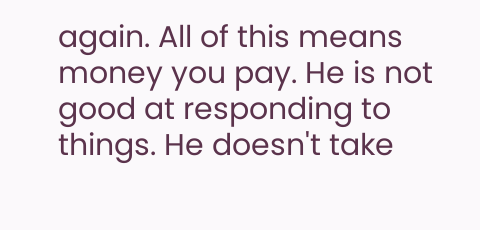again. All of this means money you pay. He is not good at responding to things. He doesn't take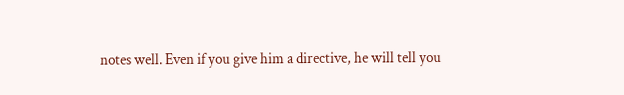notes well. Even if you give him a directive, he will tell you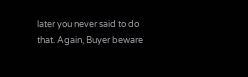later you never said to do that. Again, Buyer beware